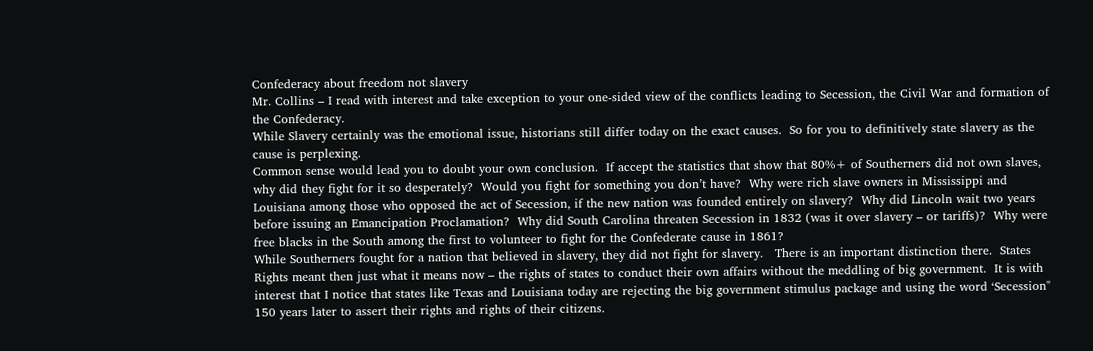Confederacy about freedom not slavery
Mr. Collins – I read with interest and take exception to your one-sided view of the conflicts leading to Secession, the Civil War and formation of the Confederacy.
While Slavery certainly was the emotional issue, historians still differ today on the exact causes.  So for you to definitively state slavery as the cause is perplexing.
Common sense would lead you to doubt your own conclusion.  If accept the statistics that show that 80%+ of Southerners did not own slaves, why did they fight for it so desperately?  Would you fight for something you don’t have?  Why were rich slave owners in Mississippi and Louisiana among those who opposed the act of Secession, if the new nation was founded entirely on slavery?  Why did Lincoln wait two years before issuing an Emancipation Proclamation?  Why did South Carolina threaten Secession in 1832 (was it over slavery – or tariffs)?  Why were free blacks in the South among the first to volunteer to fight for the Confederate cause in 1861?
While Southerners fought for a nation that believed in slavery, they did not fight for slavery.   There is an important distinction there.  States Rights meant then just what it means now – the rights of states to conduct their own affairs without the meddling of big government.  It is with interest that I notice that states like Texas and Louisiana today are rejecting the big government stimulus package and using the word ‘Secession" 150 years later to assert their rights and rights of their citizens.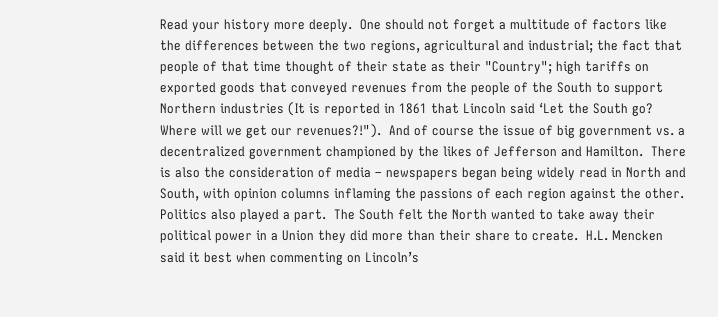Read your history more deeply.  One should not forget a multitude of factors like the differences between the two regions, agricultural and industrial; the fact that people of that time thought of their state as their "Country"; high tariffs on exported goods that conveyed revenues from the people of the South to support Northern industries (It is reported in 1861 that Lincoln said ‘Let the South go?  Where will we get our revenues?!").  And of course the issue of big government vs. a decentralized government championed by the likes of Jefferson and Hamilton.  There is also the consideration of media – newspapers began being widely read in North and South, with opinion columns inflaming the passions of each region against the other.
Politics also played a part.  The South felt the North wanted to take away their political power in a Union they did more than their share to create.  H.L. Mencken said it best when commenting on Lincoln’s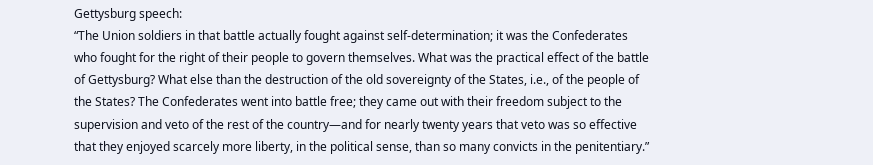Gettysburg speech:
“The Union soldiers in that battle actually fought against self-determination; it was the Confederates who fought for the right of their people to govern themselves. What was the practical effect of the battle of Gettysburg? What else than the destruction of the old sovereignty of the States, i.e., of the people of the States? The Confederates went into battle free; they came out with their freedom subject to the supervision and veto of the rest of the country—and for nearly twenty years that veto was so effective that they enjoyed scarcely more liberty, in the political sense, than so many convicts in the penitentiary.”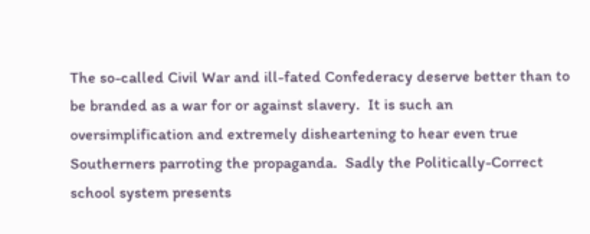The so-called Civil War and ill-fated Confederacy deserve better than to be branded as a war for or against slavery.  It is such an oversimplification and extremely disheartening to hear even true Southerners parroting the propaganda.  Sadly the Politically-Correct school system presents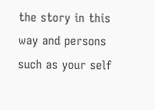the story in this way and persons such as your self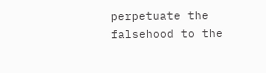perpetuate the falsehood to the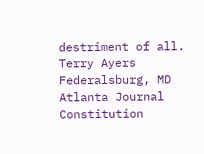destriment of all.
Terry Ayers
Federalsburg, MD
Atlanta Journal Constitution